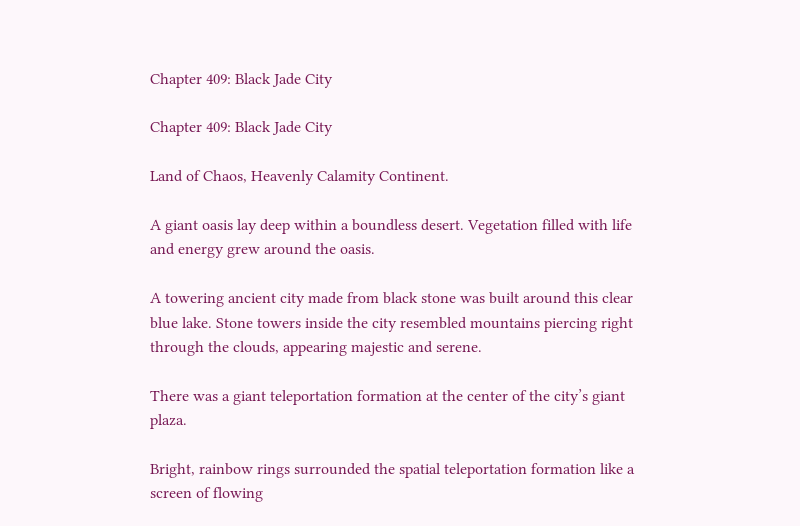Chapter 409: Black Jade City

Chapter 409: Black Jade City

Land of Chaos, Heavenly Calamity Continent.

A giant oasis lay deep within a boundless desert. Vegetation filled with life and energy grew around the oasis.

A towering ancient city made from black stone was built around this clear blue lake. Stone towers inside the city resembled mountains piercing right through the clouds, appearing majestic and serene.

There was a giant teleportation formation at the center of the city’s giant plaza.

Bright, rainbow rings surrounded the spatial teleportation formation like a screen of flowing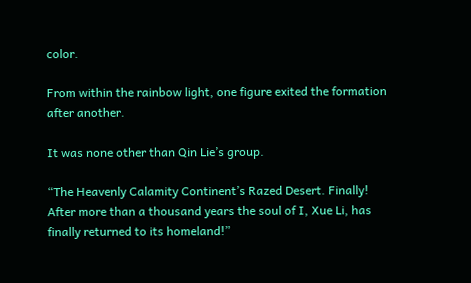color.

From within the rainbow light, one figure exited the formation after another.

It was none other than Qin Lie’s group.

“The Heavenly Calamity Continent’s Razed Desert. Finally! After more than a thousand years the soul of I, Xue Li, has finally returned to its homeland!”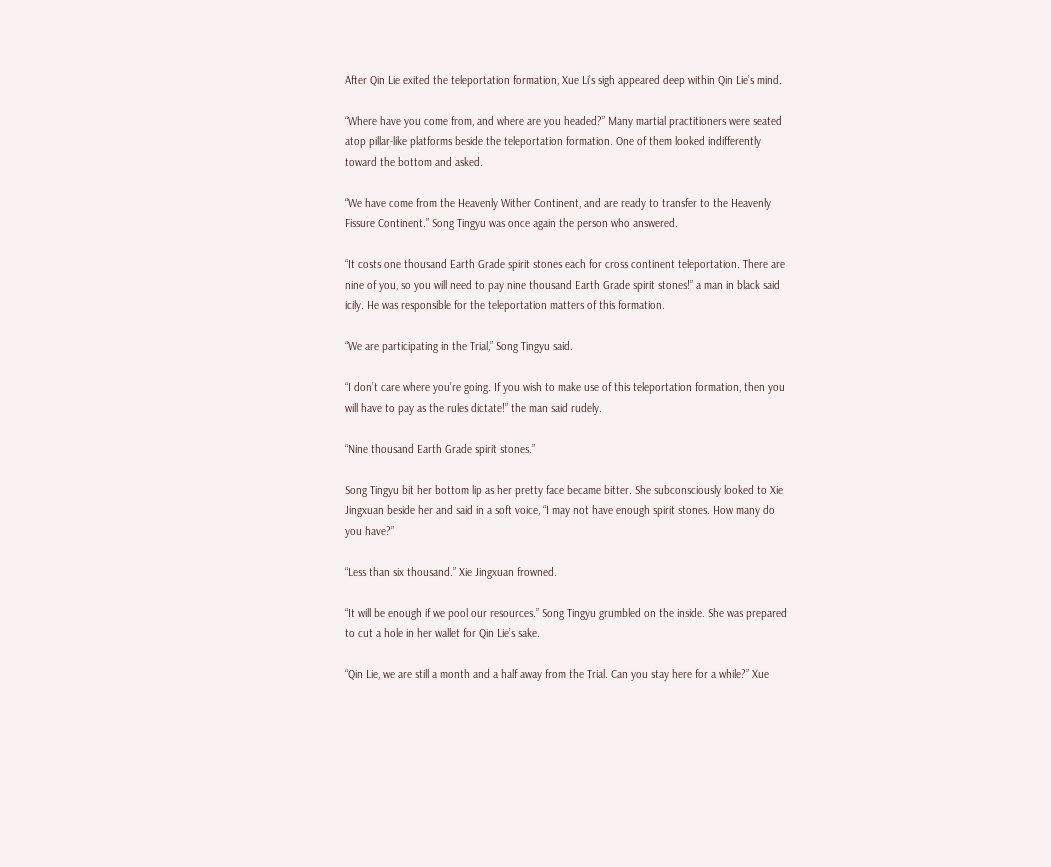After Qin Lie exited the teleportation formation, Xue Li’s sigh appeared deep within Qin Lie’s mind.

“Where have you come from, and where are you headed?” Many martial practitioners were seated atop pillar-like platforms beside the teleportation formation. One of them looked indifferently toward the bottom and asked.

“We have come from the Heavenly Wither Continent, and are ready to transfer to the Heavenly Fissure Continent.” Song Tingyu was once again the person who answered.

“It costs one thousand Earth Grade spirit stones each for cross continent teleportation. There are nine of you, so you will need to pay nine thousand Earth Grade spirit stones!” a man in black said icily. He was responsible for the teleportation matters of this formation.

“We are participating in the Trial,” Song Tingyu said.

“I don’t care where you’re going. If you wish to make use of this teleportation formation, then you will have to pay as the rules dictate!” the man said rudely.

“Nine thousand Earth Grade spirit stones.”

Song Tingyu bit her bottom lip as her pretty face became bitter. She subconsciously looked to Xie Jingxuan beside her and said in a soft voice, “I may not have enough spirit stones. How many do you have?”

“Less than six thousand.” Xie Jingxuan frowned.

“It will be enough if we pool our resources.” Song Tingyu grumbled on the inside. She was prepared to cut a hole in her wallet for Qin Lie’s sake.

“Qin Lie, we are still a month and a half away from the Trial. Can you stay here for a while?” Xue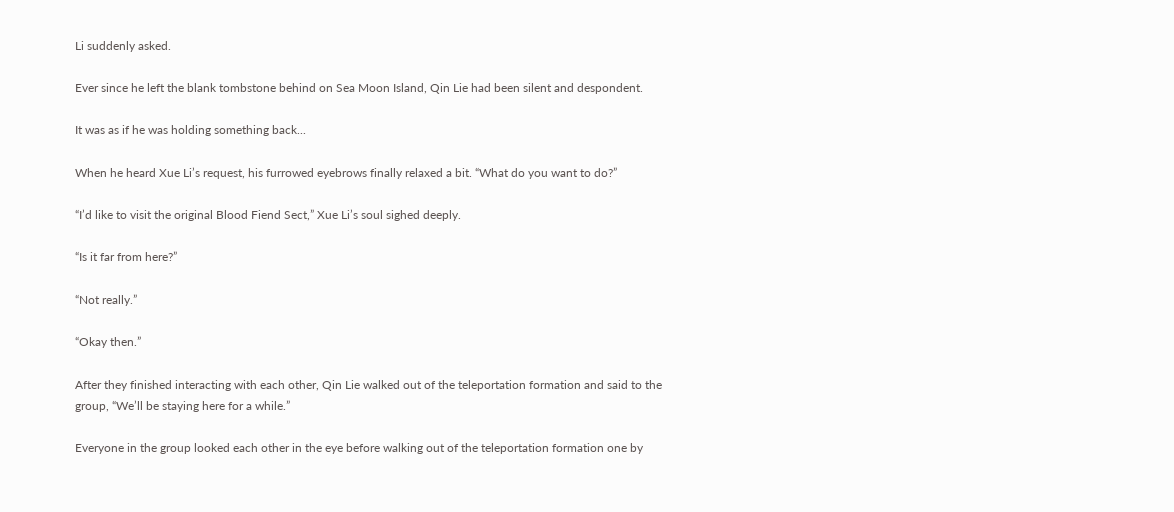Li suddenly asked.

Ever since he left the blank tombstone behind on Sea Moon Island, Qin Lie had been silent and despondent.

It was as if he was holding something back...

When he heard Xue Li’s request, his furrowed eyebrows finally relaxed a bit. “What do you want to do?”

“I’d like to visit the original Blood Fiend Sect,” Xue Li’s soul sighed deeply.

“Is it far from here?”

“Not really.”

“Okay then.”

After they finished interacting with each other, Qin Lie walked out of the teleportation formation and said to the group, “We’ll be staying here for a while.”

Everyone in the group looked each other in the eye before walking out of the teleportation formation one by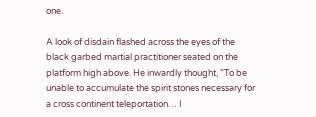one.

A look of disdain flashed across the eyes of the black garbed martial practitioner seated on the platform high above. He inwardly thought, ”To be unable to accumulate the spirit stones necessary for a cross continent teleportation… I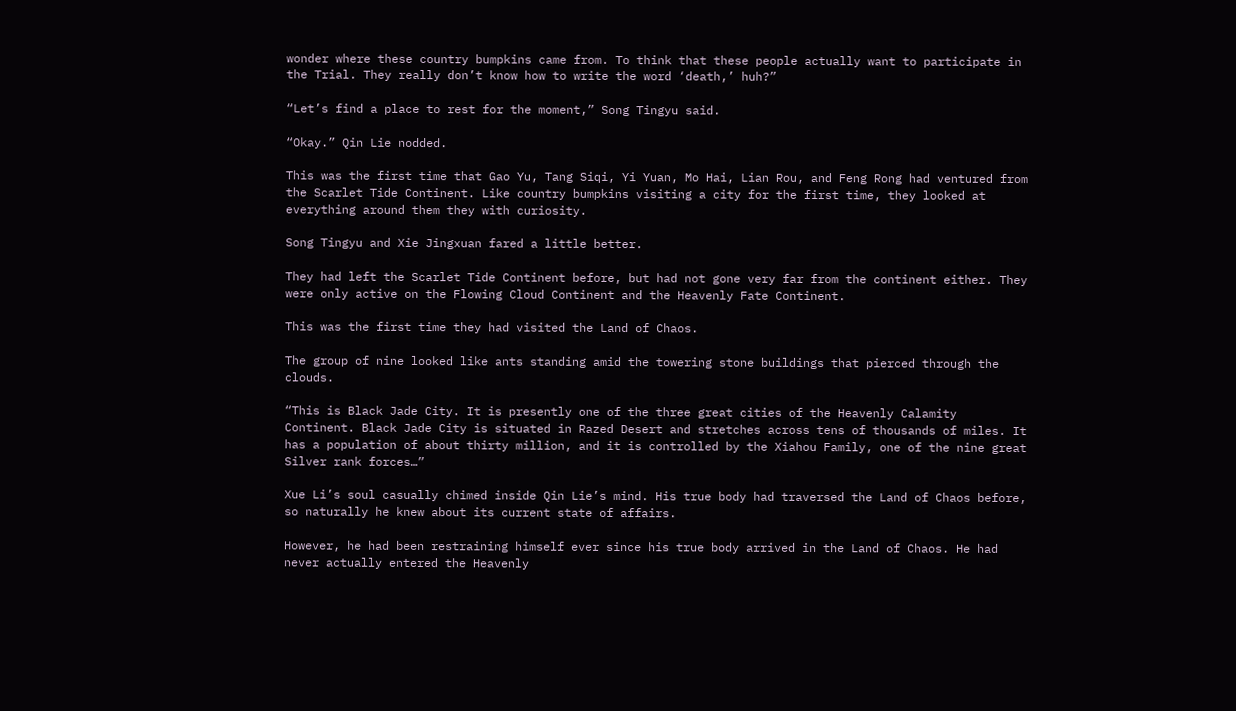wonder where these country bumpkins came from. To think that these people actually want to participate in the Trial. They really don’t know how to write the word ‘death,’ huh?”

“Let’s find a place to rest for the moment,” Song Tingyu said.

“Okay.” Qin Lie nodded.

This was the first time that Gao Yu, Tang Siqi, Yi Yuan, Mo Hai, Lian Rou, and Feng Rong had ventured from the Scarlet Tide Continent. Like country bumpkins visiting a city for the first time, they looked at everything around them they with curiosity.

Song Tingyu and Xie Jingxuan fared a little better.

They had left the Scarlet Tide Continent before, but had not gone very far from the continent either. They were only active on the Flowing Cloud Continent and the Heavenly Fate Continent.

This was the first time they had visited the Land of Chaos.

The group of nine looked like ants standing amid the towering stone buildings that pierced through the clouds.

“This is Black Jade City. It is presently one of the three great cities of the Heavenly Calamity Continent. Black Jade City is situated in Razed Desert and stretches across tens of thousands of miles. It has a population of about thirty million, and it is controlled by the Xiahou Family, one of the nine great Silver rank forces…”

Xue Li’s soul casually chimed inside Qin Lie’s mind. His true body had traversed the Land of Chaos before, so naturally he knew about its current state of affairs.

However, he had been restraining himself ever since his true body arrived in the Land of Chaos. He had never actually entered the Heavenly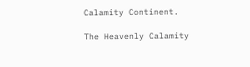Calamity Continent.

The Heavenly Calamity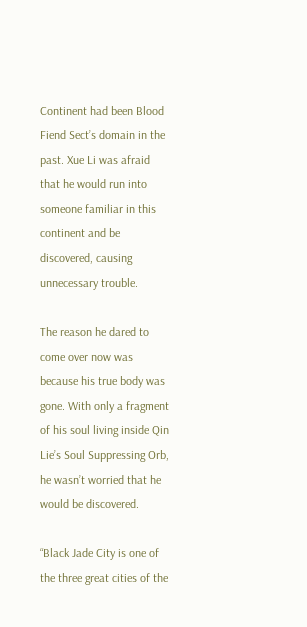Continent had been Blood Fiend Sect’s domain in the past. Xue Li was afraid that he would run into someone familiar in this continent and be discovered, causing unnecessary trouble.

The reason he dared to come over now was because his true body was gone. With only a fragment of his soul living inside Qin Lie’s Soul Suppressing Orb, he wasn’t worried that he would be discovered.

“Black Jade City is one of the three great cities of the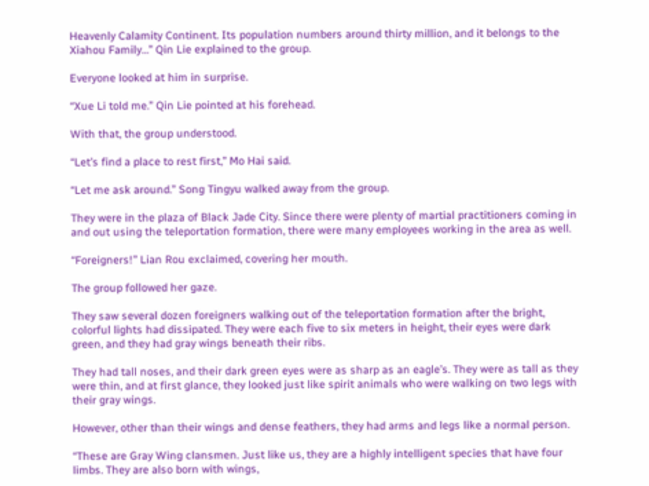Heavenly Calamity Continent. Its population numbers around thirty million, and it belongs to the Xiahou Family…” Qin Lie explained to the group.

Everyone looked at him in surprise.

“Xue Li told me.” Qin Lie pointed at his forehead.

With that, the group understood.

“Let’s find a place to rest first,” Mo Hai said.

“Let me ask around.” Song Tingyu walked away from the group.

They were in the plaza of Black Jade City. Since there were plenty of martial practitioners coming in and out using the teleportation formation, there were many employees working in the area as well.

“Foreigners!” Lian Rou exclaimed, covering her mouth.

The group followed her gaze.

They saw several dozen foreigners walking out of the teleportation formation after the bright, colorful lights had dissipated. They were each five to six meters in height, their eyes were dark green, and they had gray wings beneath their ribs.

They had tall noses, and their dark green eyes were as sharp as an eagle’s. They were as tall as they were thin, and at first glance, they looked just like spirit animals who were walking on two legs with their gray wings.

However, other than their wings and dense feathers, they had arms and legs like a normal person.

“These are Gray Wing clansmen. Just like us, they are a highly intelligent species that have four limbs. They are also born with wings,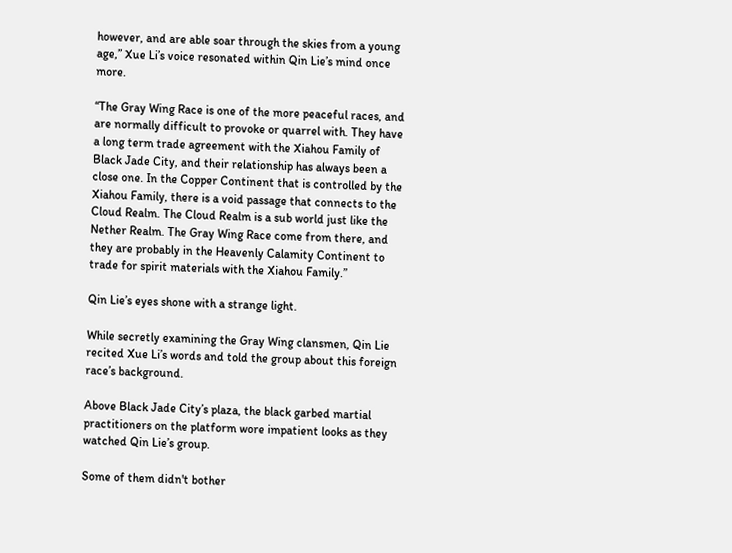however, and are able soar through the skies from a young age,” Xue Li’s voice resonated within Qin Lie’s mind once more.

“The Gray Wing Race is one of the more peaceful races, and are normally difficult to provoke or quarrel with. They have a long term trade agreement with the Xiahou Family of Black Jade City, and their relationship has always been a close one. In the Copper Continent that is controlled by the Xiahou Family, there is a void passage that connects to the Cloud Realm. The Cloud Realm is a sub world just like the Nether Realm. The Gray Wing Race come from there, and they are probably in the Heavenly Calamity Continent to trade for spirit materials with the Xiahou Family.”

Qin Lie’s eyes shone with a strange light.

While secretly examining the Gray Wing clansmen, Qin Lie recited Xue Li’s words and told the group about this foreign race’s background.

Above Black Jade City’s plaza, the black garbed martial practitioners on the platform wore impatient looks as they watched Qin Lie’s group.

Some of them didn't bother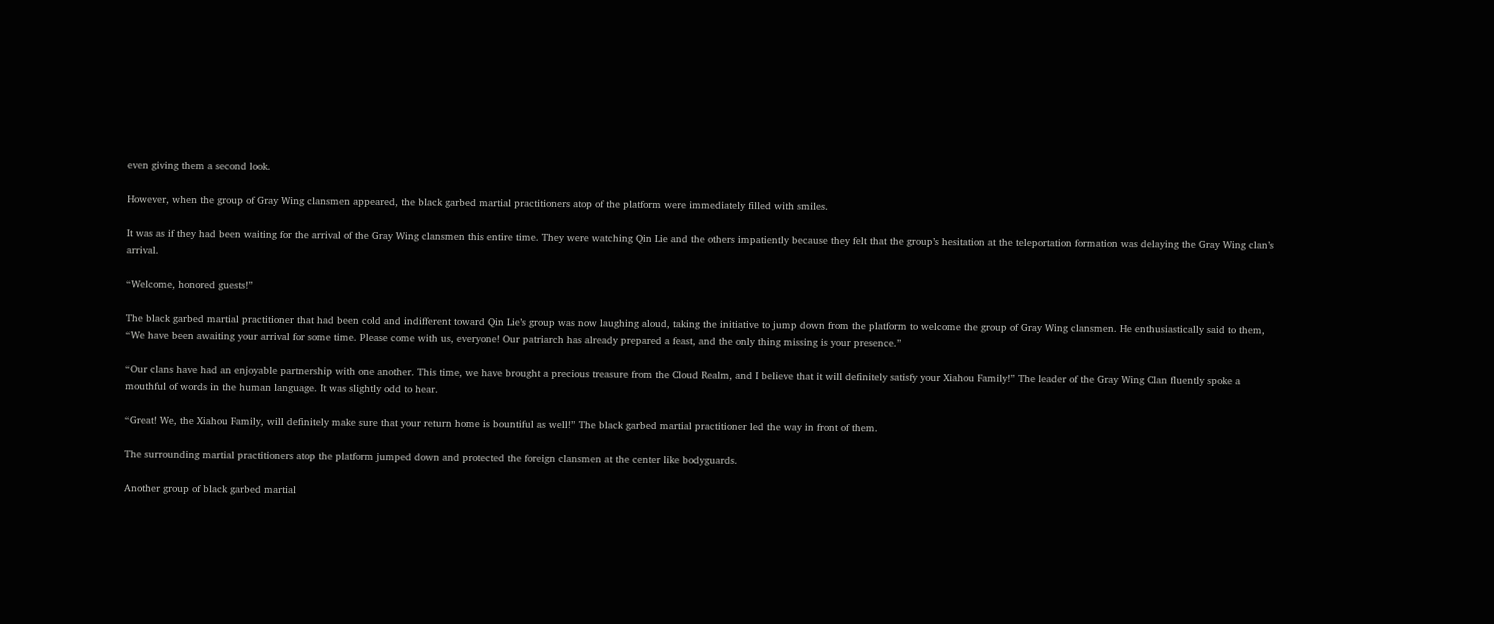even giving them a second look.

However, when the group of Gray Wing clansmen appeared, the black garbed martial practitioners atop of the platform were immediately filled with smiles.

It was as if they had been waiting for the arrival of the Gray Wing clansmen this entire time. They were watching Qin Lie and the others impatiently because they felt that the group’s hesitation at the teleportation formation was delaying the Gray Wing clan’s arrival.

“Welcome, honored guests!”

The black garbed martial practitioner that had been cold and indifferent toward Qin Lie’s group was now laughing aloud, taking the initiative to jump down from the platform to welcome the group of Gray Wing clansmen. He enthusiastically said to them, “We have been awaiting your arrival for some time. Please come with us, everyone! Our patriarch has already prepared a feast, and the only thing missing is your presence.”

“Our clans have had an enjoyable partnership with one another. This time, we have brought a precious treasure from the Cloud Realm, and I believe that it will definitely satisfy your Xiahou Family!” The leader of the Gray Wing Clan fluently spoke a mouthful of words in the human language. It was slightly odd to hear.

“Great! We, the Xiahou Family, will definitely make sure that your return home is bountiful as well!” The black garbed martial practitioner led the way in front of them.

The surrounding martial practitioners atop the platform jumped down and protected the foreign clansmen at the center like bodyguards.

Another group of black garbed martial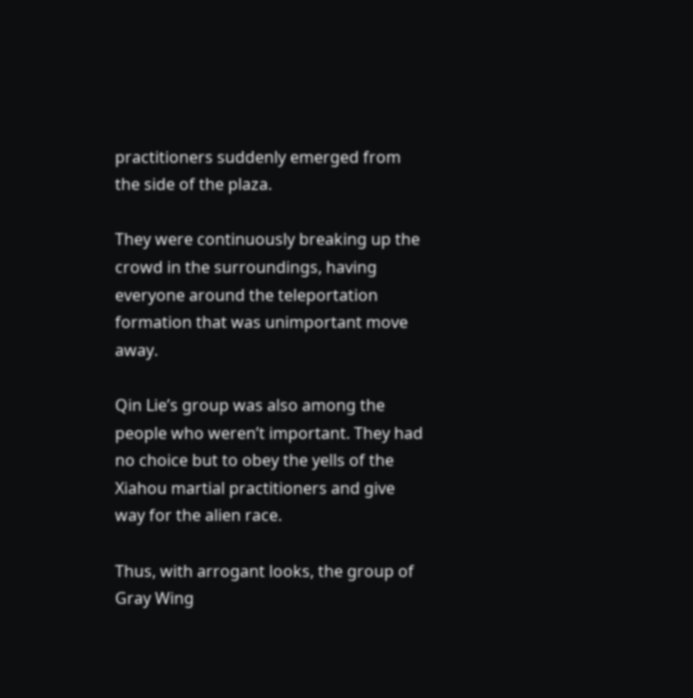practitioners suddenly emerged from the side of the plaza.

They were continuously breaking up the crowd in the surroundings, having everyone around the teleportation formation that was unimportant move away.

Qin Lie’s group was also among the people who weren’t important. They had no choice but to obey the yells of the Xiahou martial practitioners and give way for the alien race.

Thus, with arrogant looks, the group of Gray Wing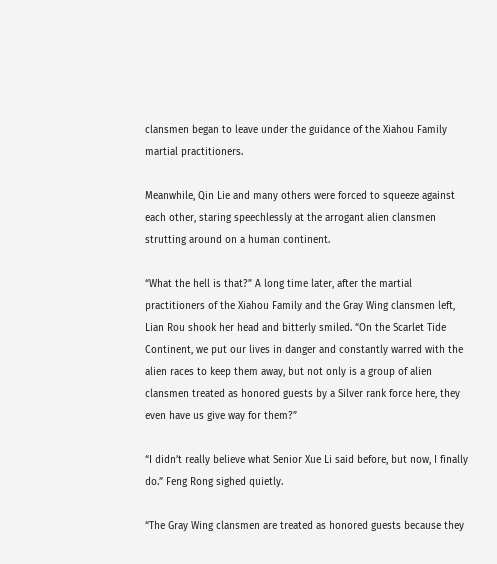clansmen began to leave under the guidance of the Xiahou Family martial practitioners.

Meanwhile, Qin Lie and many others were forced to squeeze against each other, staring speechlessly at the arrogant alien clansmen strutting around on a human continent.

“What the hell is that?” A long time later, after the martial practitioners of the Xiahou Family and the Gray Wing clansmen left, Lian Rou shook her head and bitterly smiled. “On the Scarlet Tide Continent, we put our lives in danger and constantly warred with the alien races to keep them away, but not only is a group of alien clansmen treated as honored guests by a Silver rank force here, they even have us give way for them?”

“I didn’t really believe what Senior Xue Li said before, but now, I finally do.” Feng Rong sighed quietly.

“The Gray Wing clansmen are treated as honored guests because they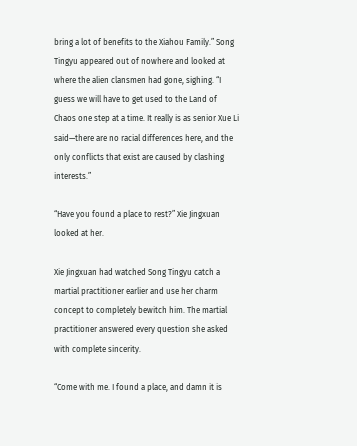bring a lot of benefits to the Xiahou Family.” Song Tingyu appeared out of nowhere and looked at where the alien clansmen had gone, sighing. “I guess we will have to get used to the Land of Chaos one step at a time. It really is as senior Xue Li said—there are no racial differences here, and the only conflicts that exist are caused by clashing interests.”

“Have you found a place to rest?” Xie Jingxuan looked at her.

Xie Jingxuan had watched Song Tingyu catch a martial practitioner earlier and use her charm concept to completely bewitch him. The martial practitioner answered every question she asked with complete sincerity.

“Come with me. I found a place, and damn it is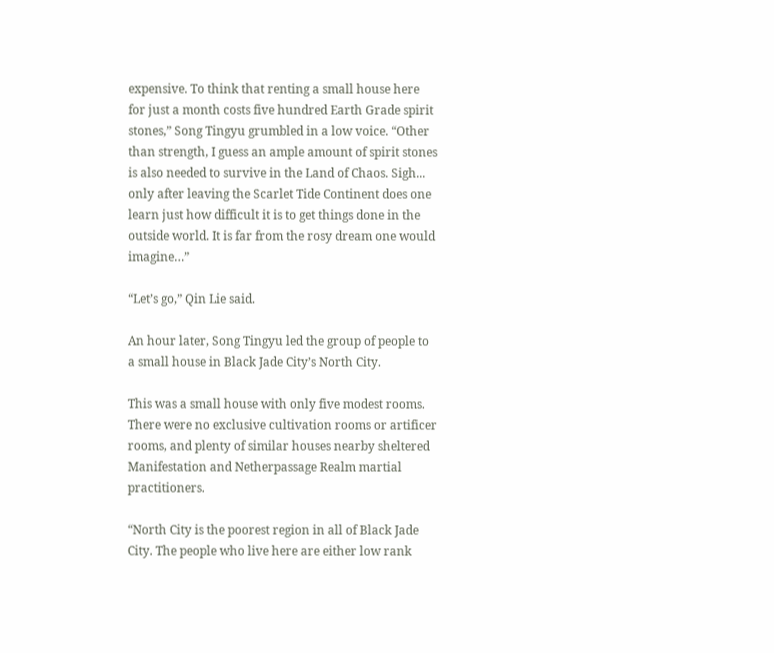expensive. To think that renting a small house here for just a month costs five hundred Earth Grade spirit stones,” Song Tingyu grumbled in a low voice. “Other than strength, I guess an ample amount of spirit stones is also needed to survive in the Land of Chaos. Sigh... only after leaving the Scarlet Tide Continent does one learn just how difficult it is to get things done in the outside world. It is far from the rosy dream one would imagine…”

“Let’s go,” Qin Lie said.

An hour later, Song Tingyu led the group of people to a small house in Black Jade City’s North City.

This was a small house with only five modest rooms. There were no exclusive cultivation rooms or artificer rooms, and plenty of similar houses nearby sheltered Manifestation and Netherpassage Realm martial practitioners.

“North City is the poorest region in all of Black Jade City. The people who live here are either low rank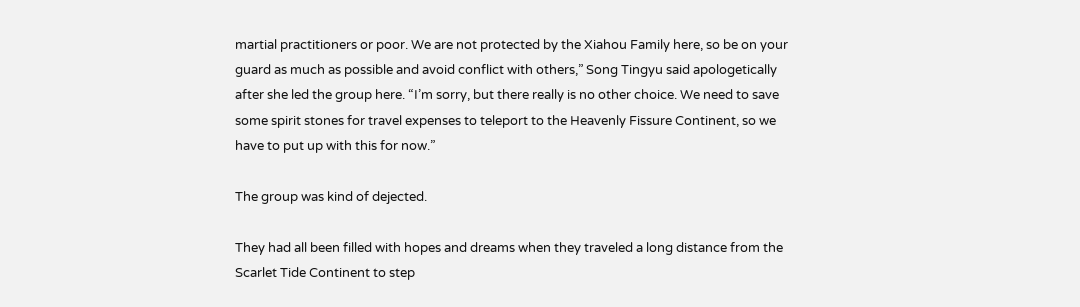martial practitioners or poor. We are not protected by the Xiahou Family here, so be on your guard as much as possible and avoid conflict with others,” Song Tingyu said apologetically after she led the group here. “I’m sorry, but there really is no other choice. We need to save some spirit stones for travel expenses to teleport to the Heavenly Fissure Continent, so we have to put up with this for now.”

The group was kind of dejected.

They had all been filled with hopes and dreams when they traveled a long distance from the Scarlet Tide Continent to step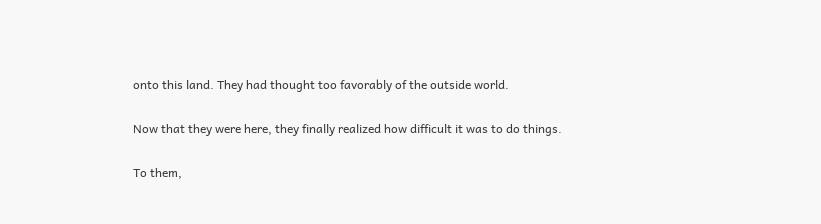onto this land. They had thought too favorably of the outside world.

Now that they were here, they finally realized how difficult it was to do things.

To them,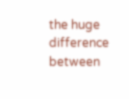the huge difference between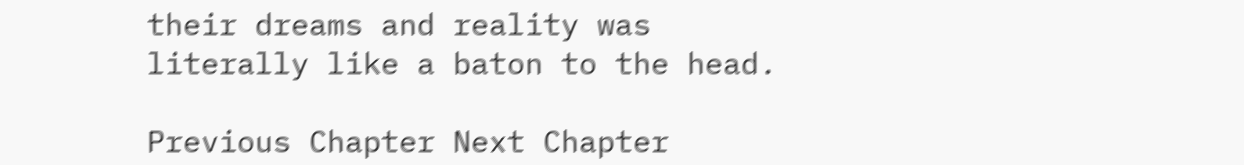their dreams and reality was literally like a baton to the head.

Previous Chapter Next Chapter